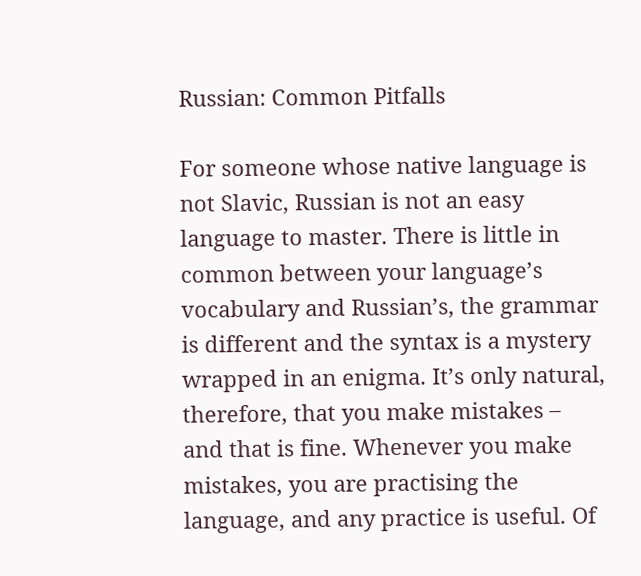Russian: Common Pitfalls

For someone whose native language is not Slavic, Russian is not an easy language to master. There is little in common between your language’s vocabulary and Russian’s, the grammar is different and the syntax is a mystery wrapped in an enigma. It’s only natural, therefore, that you make mistakes – and that is fine. Whenever you make mistakes, you are practising the language, and any practice is useful. Of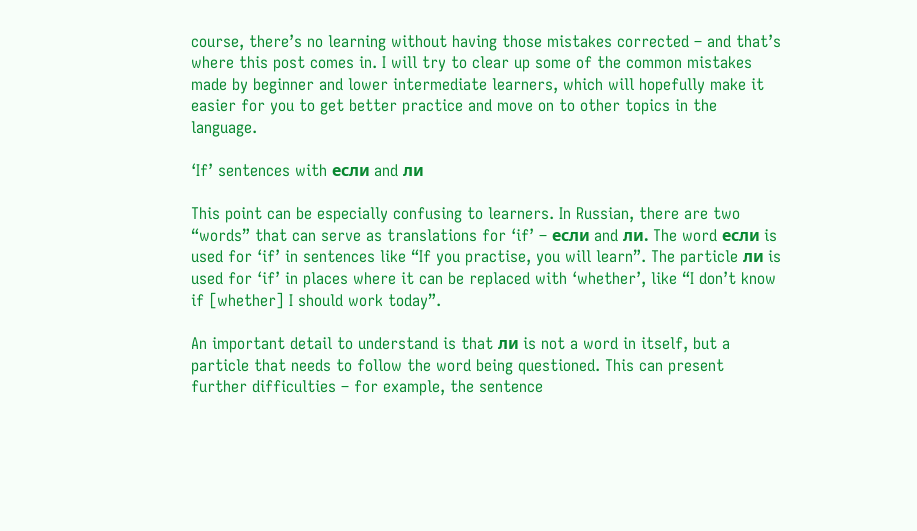course, there’s no learning without having those mistakes corrected – and that’s where this post comes in. I will try to clear up some of the common mistakes made by beginner and lower intermediate learners, which will hopefully make it easier for you to get better practice and move on to other topics in the language.

‘If’ sentences with если and ли

This point can be especially confusing to learners. In Russian, there are two “words” that can serve as translations for ‘if’ – если and ли. The word если is used for ‘if’ in sentences like “If you practise, you will learn”. The particle ли is used for ‘if’ in places where it can be replaced with ‘whether’, like “I don’t know if [whether] I should work today”.

An important detail to understand is that ли is not a word in itself, but a particle that needs to follow the word being questioned. This can present further difficulties – for example, the sentence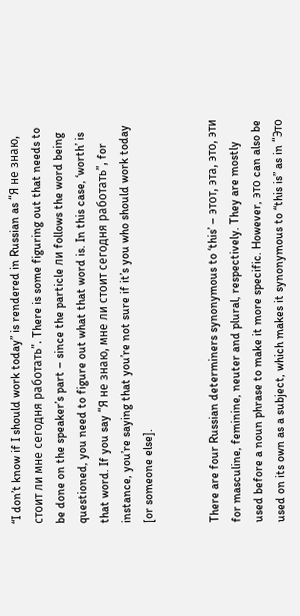“I don’t know if I should work today” is rendered in Russian as “Я не знаю, стоит ли мне сегодня работать”. There is some figuring out that needs to be done on the speaker’s part – since the particle ли follows the word being questioned, you need to figure out what that word is. In this case, ‘worth’ is that word. If you say “Я не знаю, мне ли стоит сегодня работать”, for instance, you’re saying that you’re not sure if it’s you who should work today [or someone else].


There are four Russian determiners synonymous to ‘this’ – этот, эта, это, эти for masculine, feminine, neuter and plural, respectively. They are mostly used before a noun phrase to make it more specific. However, это can also be used on its own as a subject, which makes it synonymous to “this is” as in “Это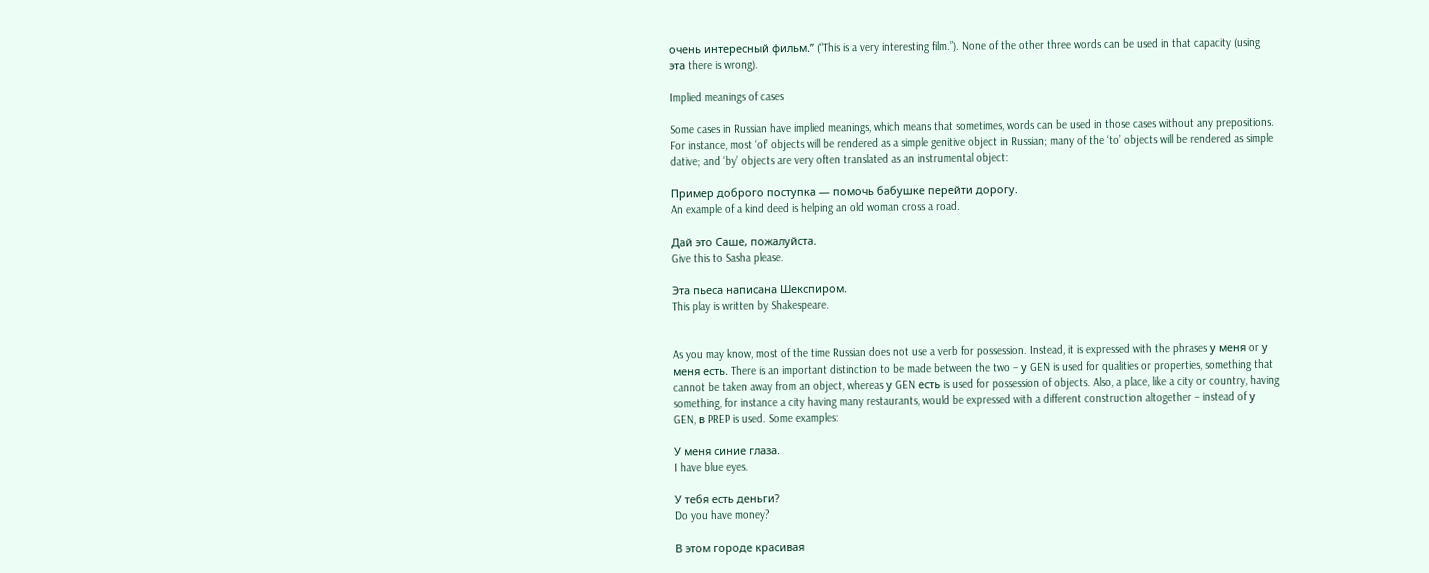очень интересный фильм.” (“This is a very interesting film.”). None of the other three words can be used in that capacity (using эта there is wrong).

Implied meanings of cases

Some cases in Russian have implied meanings, which means that sometimes, words can be used in those cases without any prepositions. For instance, most ‘of’ objects will be rendered as a simple genitive object in Russian; many of the ‘to’ objects will be rendered as simple dative; and ‘by’ objects are very often translated as an instrumental object:

Пример доброго поступка — помочь бабушке перейти дорогу.
An example of a kind deed is helping an old woman cross a road.

Дай это Саше, пожалуйста.
Give this to Sasha please.

Эта пьеса написана Шекспиром.
This play is written by Shakespeare.


As you may know, most of the time Russian does not use a verb for possession. Instead, it is expressed with the phrases у меня or у меня есть. There is an important distinction to be made between the two – у GEN is used for qualities or properties, something that cannot be taken away from an object, whereas у GEN есть is used for possession of objects. Also, a place, like a city or country, having something, for instance a city having many restaurants, would be expressed with a different construction altogether – instead of у GEN, в PREP is used. Some examples:

У меня синие глаза.
I have blue eyes.

У тебя есть деньги?
Do you have money?

В этом городе красивая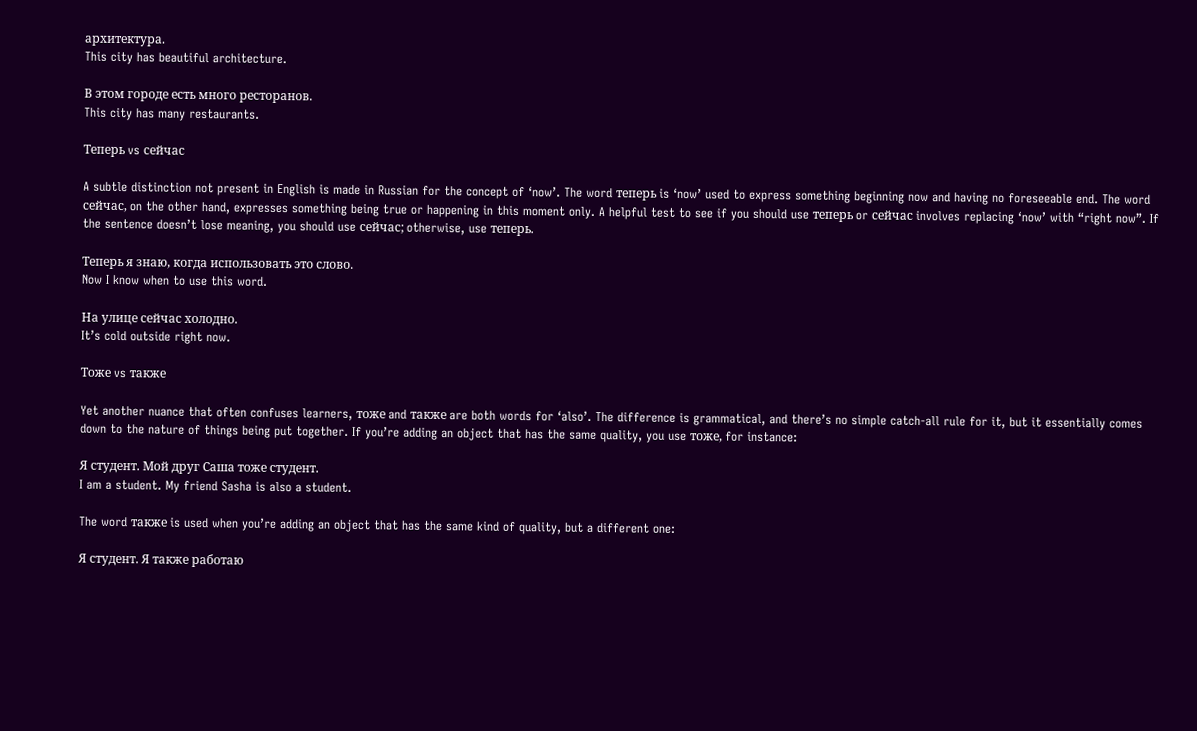архитектура.
This city has beautiful architecture.

В этом городе есть много ресторанов.
This city has many restaurants.

Теперь vs сейчас

A subtle distinction not present in English is made in Russian for the concept of ‘now’. The word теперь is ‘now’ used to express something beginning now and having no foreseeable end. The word сейчас, on the other hand, expresses something being true or happening in this moment only. A helpful test to see if you should use теперь or сейчас involves replacing ‘now’ with “right now”. If the sentence doesn’t lose meaning, you should use сейчас; otherwise, use теперь.

Теперь я знаю, когда использовать это слово.
Now I know when to use this word.

На улице сейчас холодно.
It’s cold outside right now.

Тоже vs также

Yet another nuance that often confuses learners, тоже and также are both words for ‘also’. The difference is grammatical, and there’s no simple catch-all rule for it, but it essentially comes down to the nature of things being put together. If you’re adding an object that has the same quality, you use тоже, for instance:

Я студент. Мой друг Саша тоже студент.
I am a student. My friend Sasha is also a student.

The word также is used when you’re adding an object that has the same kind of quality, but a different one:

Я студент. Я также работаю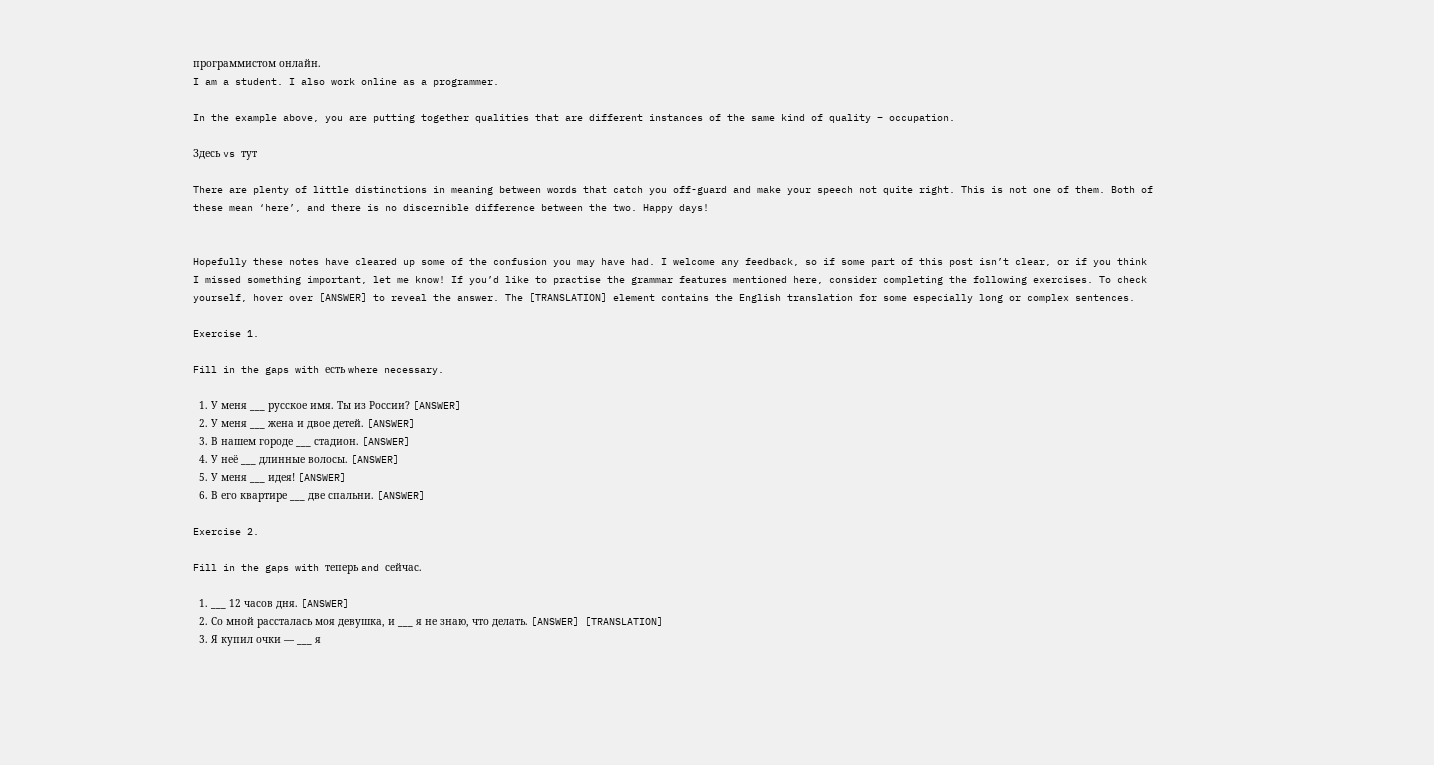программистом онлайн.
I am a student. I also work online as a programmer.

In the example above, you are putting together qualities that are different instances of the same kind of quality – occupation.

Здесь vs тут

There are plenty of little distinctions in meaning between words that catch you off-guard and make your speech not quite right. This is not one of them. Both of these mean ‘here’, and there is no discernible difference between the two. Happy days!


Hopefully these notes have cleared up some of the confusion you may have had. I welcome any feedback, so if some part of this post isn’t clear, or if you think I missed something important, let me know! If you’d like to practise the grammar features mentioned here, consider completing the following exercises. To check yourself, hover over [ANSWER] to reveal the answer. The [TRANSLATION] element contains the English translation for some especially long or complex sentences.

Exercise 1.

Fill in the gaps with есть where necessary.

  1. У меня ___ русское имя. Ты из России? [ANSWER]
  2. У меня ___ жена и двое детей. [ANSWER]
  3. В нашем городе ___ стадион. [ANSWER]
  4. У неё ___ длинные волосы. [ANSWER]
  5. У меня ___ идея! [ANSWER]
  6. В его квартире ___ две спальни. [ANSWER]

Exercise 2.

Fill in the gaps with теперь and сейчас.

  1. ___ 12 часов дня. [ANSWER]
  2. Со мной рассталась моя девушка, и ___ я не знаю, что делать. [ANSWER] [TRANSLATION]
  3. Я купил очки — ___ я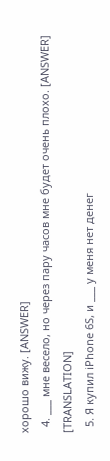хорошо вижу. [ANSWER]
  4. ___ мне весело, но через пару часов мне будет очень плохо. [ANSWER] [TRANSLATION]
  5. Я купил iPhone 6S, и ___ у меня нет денег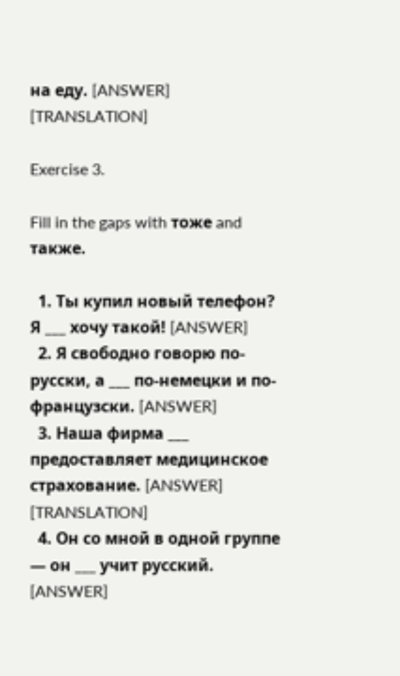на еду. [ANSWER] [TRANSLATION]

Exercise 3.

Fill in the gaps with тоже and также.

  1. Ты купил новый телефон? Я ___ хочу такой! [ANSWER]
  2. Я свободно говорю по-русски, а ___ по-немецки и по-французски. [ANSWER]
  3. Наша фирма ___ предоставляет медицинское страхование. [ANSWER] [TRANSLATION]
  4. Он со мной в одной группе — он ___ учит русский. [ANSWER]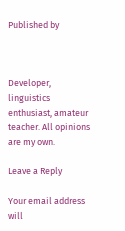Published by



Developer, linguistics enthusiast, amateur teacher. All opinions are my own.

Leave a Reply

Your email address will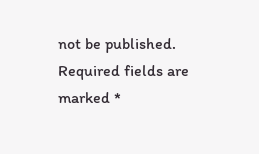not be published. Required fields are marked *